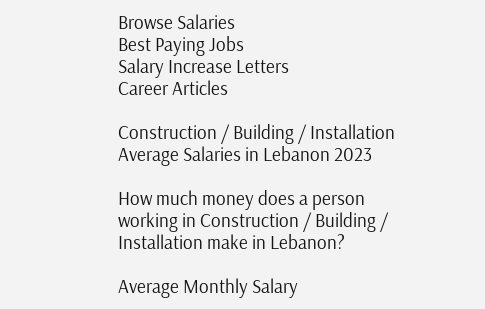Browse Salaries
Best Paying Jobs
Salary Increase Letters
Career Articles

Construction / Building / Installation Average Salaries in Lebanon 2023

How much money does a person working in Construction / Building / Installation make in Lebanon?

Average Monthly Salary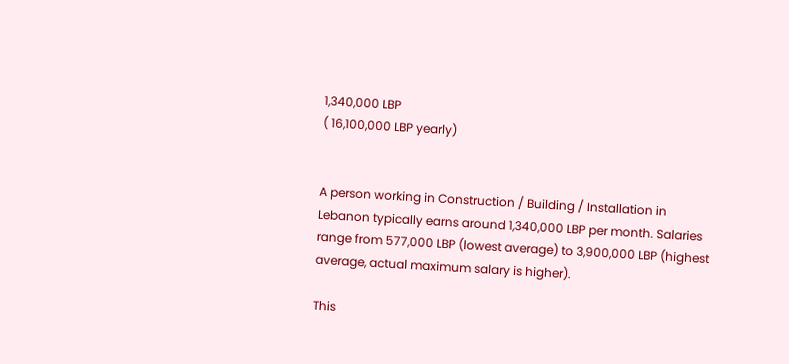1,340,000 LBP
( 16,100,000 LBP yearly)


A person working in Construction / Building / Installation in Lebanon typically earns around 1,340,000 LBP per month. Salaries range from 577,000 LBP (lowest average) to 3,900,000 LBP (highest average, actual maximum salary is higher).

This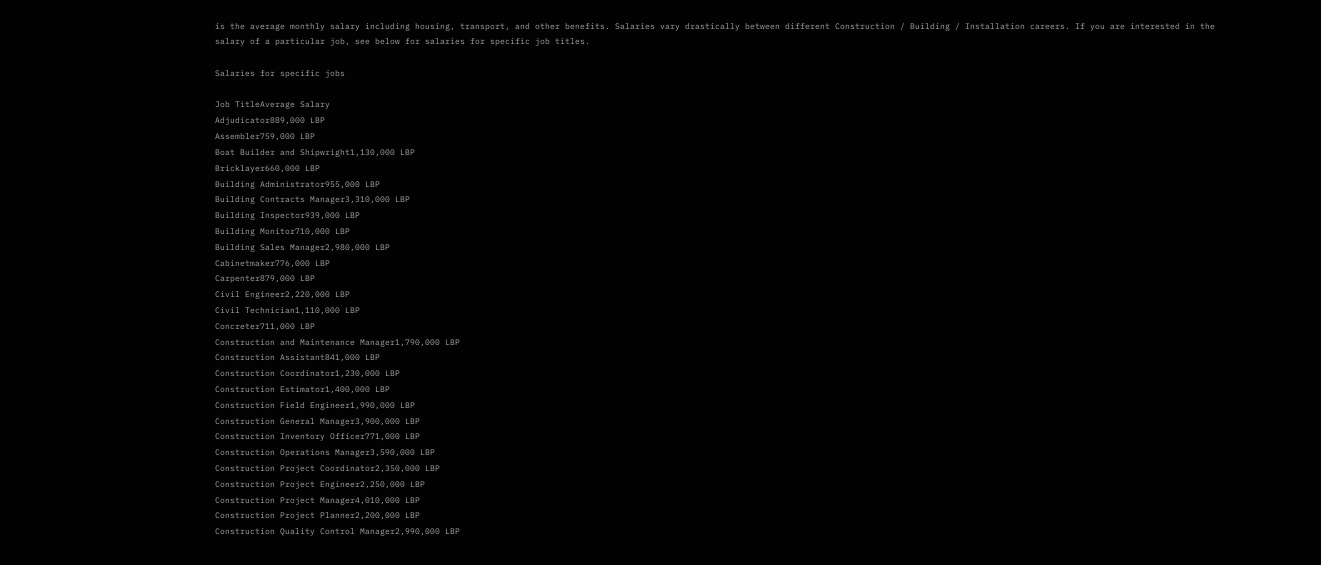is the average monthly salary including housing, transport, and other benefits. Salaries vary drastically between different Construction / Building / Installation careers. If you are interested in the salary of a particular job, see below for salaries for specific job titles.

Salaries for specific jobs

Job TitleAverage Salary
Adjudicator889,000 LBP
Assembler759,000 LBP
Boat Builder and Shipwright1,130,000 LBP
Bricklayer660,000 LBP
Building Administrator955,000 LBP
Building Contracts Manager3,310,000 LBP
Building Inspector939,000 LBP
Building Monitor710,000 LBP
Building Sales Manager2,980,000 LBP
Cabinetmaker776,000 LBP
Carpenter879,000 LBP
Civil Engineer2,220,000 LBP
Civil Technician1,110,000 LBP
Concreter711,000 LBP
Construction and Maintenance Manager1,790,000 LBP
Construction Assistant841,000 LBP
Construction Coordinator1,230,000 LBP
Construction Estimator1,400,000 LBP
Construction Field Engineer1,990,000 LBP
Construction General Manager3,900,000 LBP
Construction Inventory Officer771,000 LBP
Construction Operations Manager3,590,000 LBP
Construction Project Coordinator2,350,000 LBP
Construction Project Engineer2,250,000 LBP
Construction Project Manager4,010,000 LBP
Construction Project Planner2,200,000 LBP
Construction Quality Control Manager2,990,000 LBP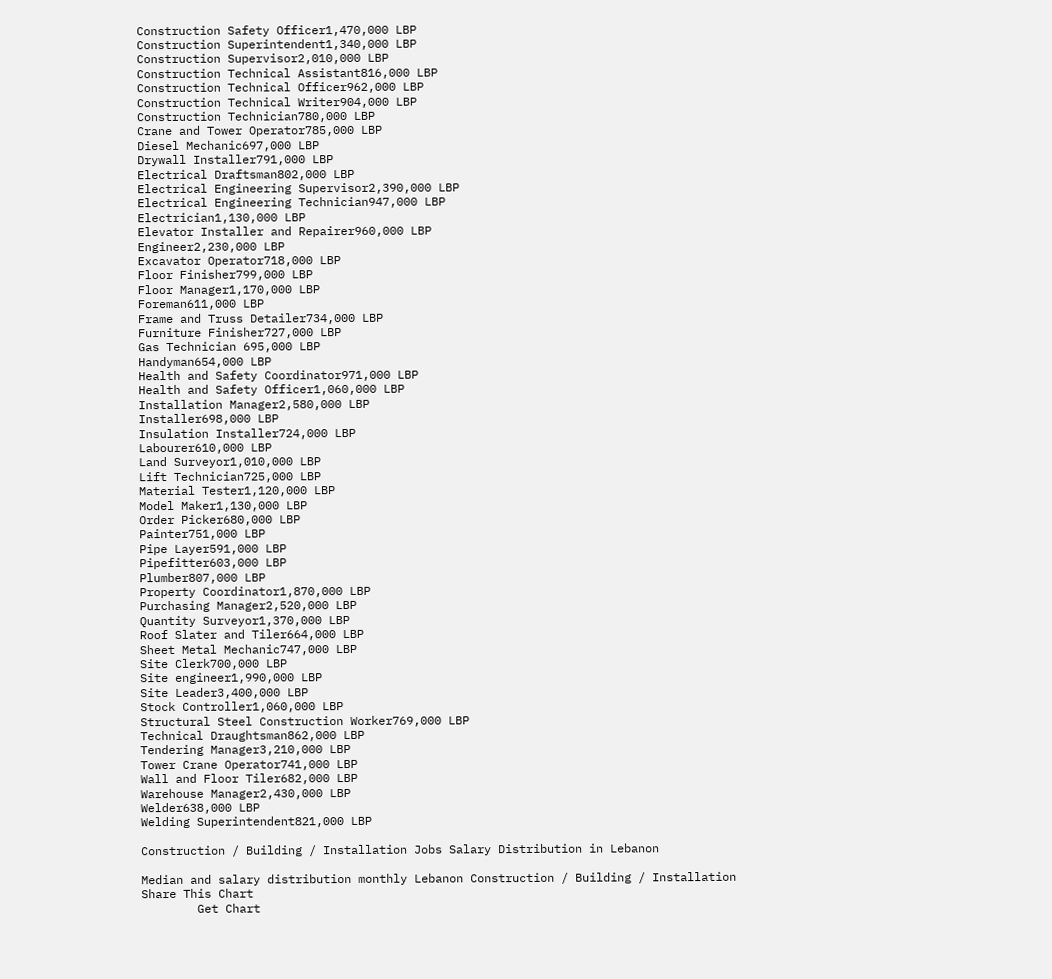Construction Safety Officer1,470,000 LBP
Construction Superintendent1,340,000 LBP
Construction Supervisor2,010,000 LBP
Construction Technical Assistant816,000 LBP
Construction Technical Officer962,000 LBP
Construction Technical Writer904,000 LBP
Construction Technician780,000 LBP
Crane and Tower Operator785,000 LBP
Diesel Mechanic697,000 LBP
Drywall Installer791,000 LBP
Electrical Draftsman802,000 LBP
Electrical Engineering Supervisor2,390,000 LBP
Electrical Engineering Technician947,000 LBP
Electrician1,130,000 LBP
Elevator Installer and Repairer960,000 LBP
Engineer2,230,000 LBP
Excavator Operator718,000 LBP
Floor Finisher799,000 LBP
Floor Manager1,170,000 LBP
Foreman611,000 LBP
Frame and Truss Detailer734,000 LBP
Furniture Finisher727,000 LBP
Gas Technician 695,000 LBP
Handyman654,000 LBP
Health and Safety Coordinator971,000 LBP
Health and Safety Officer1,060,000 LBP
Installation Manager2,580,000 LBP
Installer698,000 LBP
Insulation Installer724,000 LBP
Labourer610,000 LBP
Land Surveyor1,010,000 LBP
Lift Technician725,000 LBP
Material Tester1,120,000 LBP
Model Maker1,130,000 LBP
Order Picker680,000 LBP
Painter751,000 LBP
Pipe Layer591,000 LBP
Pipefitter603,000 LBP
Plumber807,000 LBP
Property Coordinator1,870,000 LBP
Purchasing Manager2,520,000 LBP
Quantity Surveyor1,370,000 LBP
Roof Slater and Tiler664,000 LBP
Sheet Metal Mechanic747,000 LBP
Site Clerk700,000 LBP
Site engineer1,990,000 LBP
Site Leader3,400,000 LBP
Stock Controller1,060,000 LBP
Structural Steel Construction Worker769,000 LBP
Technical Draughtsman862,000 LBP
Tendering Manager3,210,000 LBP
Tower Crane Operator741,000 LBP
Wall and Floor Tiler682,000 LBP
Warehouse Manager2,430,000 LBP
Welder638,000 LBP
Welding Superintendent821,000 LBP

Construction / Building / Installation Jobs Salary Distribution in Lebanon

Median and salary distribution monthly Lebanon Construction / Building / Installation
Share This Chart
        Get Chart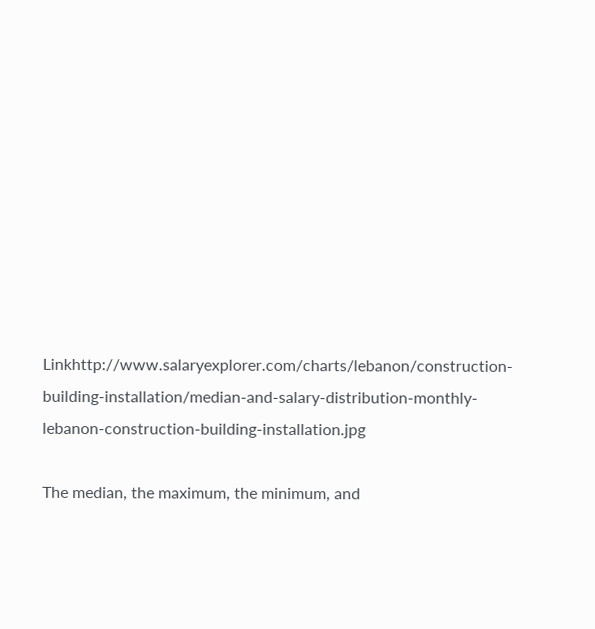Linkhttp://www.salaryexplorer.com/charts/lebanon/construction-building-installation/median-and-salary-distribution-monthly-lebanon-construction-building-installation.jpg

The median, the maximum, the minimum, and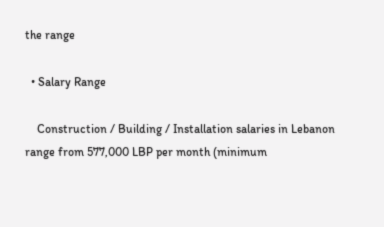the range

  • Salary Range

    Construction / Building / Installation salaries in Lebanon range from 577,000 LBP per month (minimum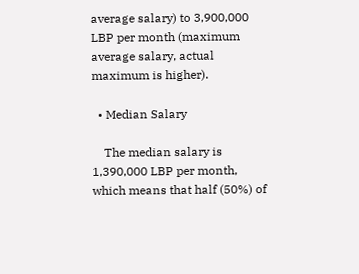average salary) to 3,900,000 LBP per month (maximum average salary, actual maximum is higher).

  • Median Salary

    The median salary is 1,390,000 LBP per month, which means that half (50%) of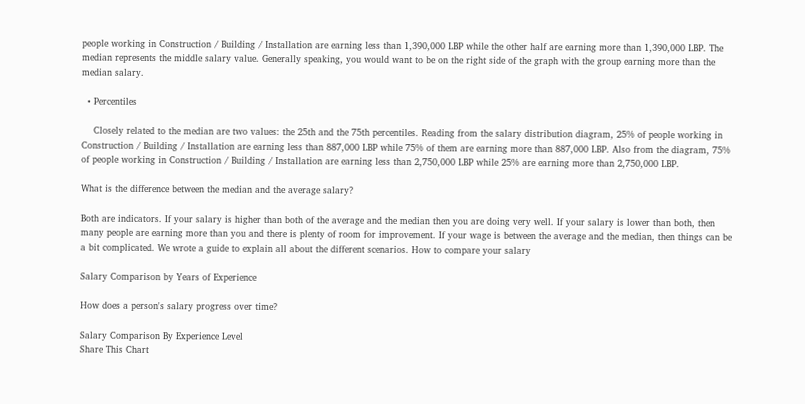people working in Construction / Building / Installation are earning less than 1,390,000 LBP while the other half are earning more than 1,390,000 LBP. The median represents the middle salary value. Generally speaking, you would want to be on the right side of the graph with the group earning more than the median salary.

  • Percentiles

    Closely related to the median are two values: the 25th and the 75th percentiles. Reading from the salary distribution diagram, 25% of people working in Construction / Building / Installation are earning less than 887,000 LBP while 75% of them are earning more than 887,000 LBP. Also from the diagram, 75% of people working in Construction / Building / Installation are earning less than 2,750,000 LBP while 25% are earning more than 2,750,000 LBP.

What is the difference between the median and the average salary?

Both are indicators. If your salary is higher than both of the average and the median then you are doing very well. If your salary is lower than both, then many people are earning more than you and there is plenty of room for improvement. If your wage is between the average and the median, then things can be a bit complicated. We wrote a guide to explain all about the different scenarios. How to compare your salary

Salary Comparison by Years of Experience

How does a person's salary progress over time?

Salary Comparison By Experience Level
Share This Chart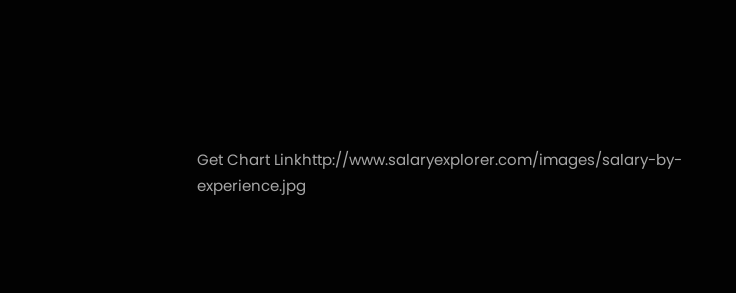Get Chart Linkhttp://www.salaryexplorer.com/images/salary-by-experience.jpg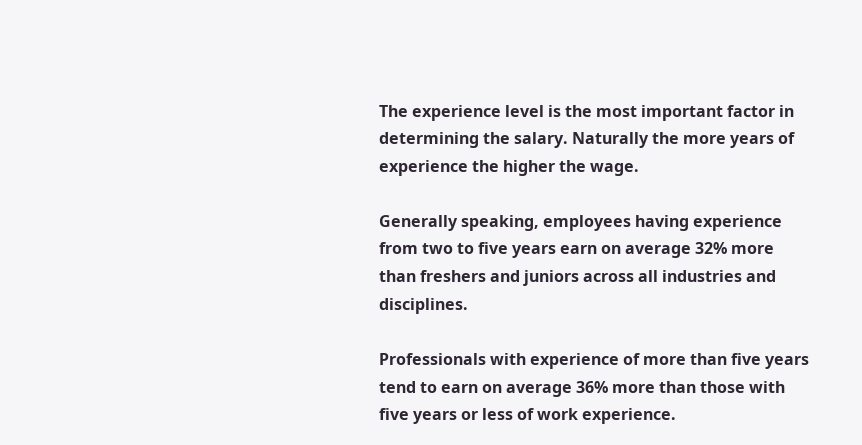The experience level is the most important factor in determining the salary. Naturally the more years of experience the higher the wage.

Generally speaking, employees having experience from two to five years earn on average 32% more than freshers and juniors across all industries and disciplines.

Professionals with experience of more than five years tend to earn on average 36% more than those with five years or less of work experience.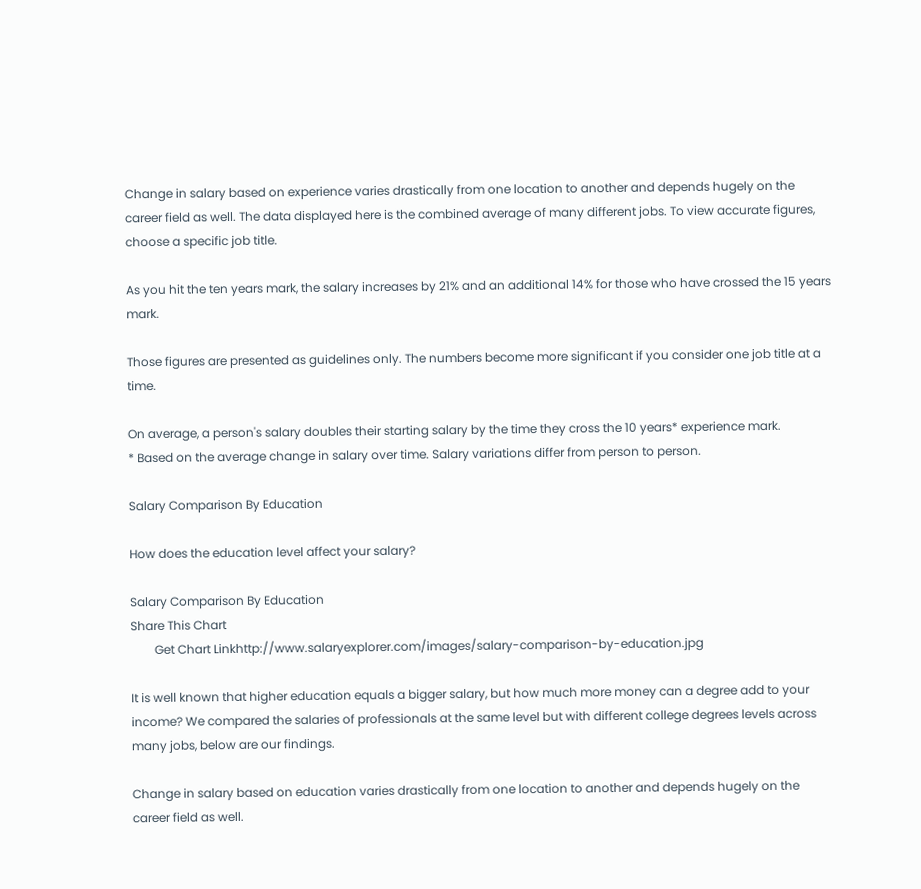Change in salary based on experience varies drastically from one location to another and depends hugely on the career field as well. The data displayed here is the combined average of many different jobs. To view accurate figures, choose a specific job title.

As you hit the ten years mark, the salary increases by 21% and an additional 14% for those who have crossed the 15 years mark.

Those figures are presented as guidelines only. The numbers become more significant if you consider one job title at a time.

On average, a person's salary doubles their starting salary by the time they cross the 10 years* experience mark.
* Based on the average change in salary over time. Salary variations differ from person to person.

Salary Comparison By Education

How does the education level affect your salary?

Salary Comparison By Education
Share This Chart
        Get Chart Linkhttp://www.salaryexplorer.com/images/salary-comparison-by-education.jpg

It is well known that higher education equals a bigger salary, but how much more money can a degree add to your income? We compared the salaries of professionals at the same level but with different college degrees levels across many jobs, below are our findings.

Change in salary based on education varies drastically from one location to another and depends hugely on the career field as well.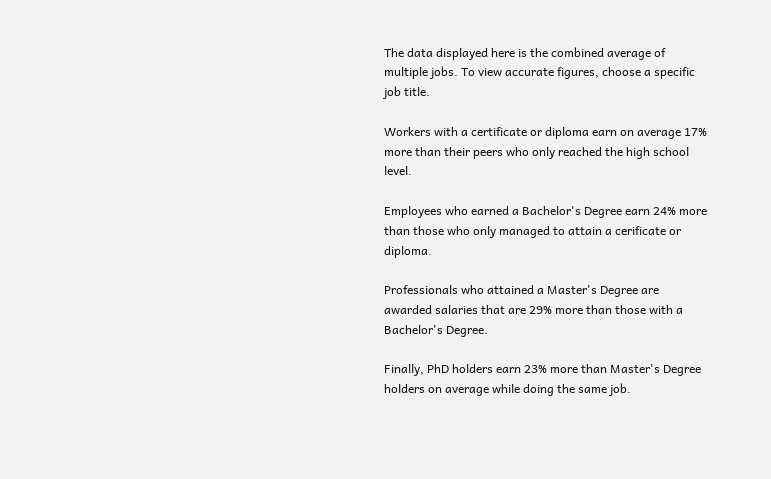The data displayed here is the combined average of multiple jobs. To view accurate figures, choose a specific job title.

Workers with a certificate or diploma earn on average 17% more than their peers who only reached the high school level.

Employees who earned a Bachelor's Degree earn 24% more than those who only managed to attain a cerificate or diploma.

Professionals who attained a Master's Degree are awarded salaries that are 29% more than those with a Bachelor's Degree.

Finally, PhD holders earn 23% more than Master's Degree holders on average while doing the same job.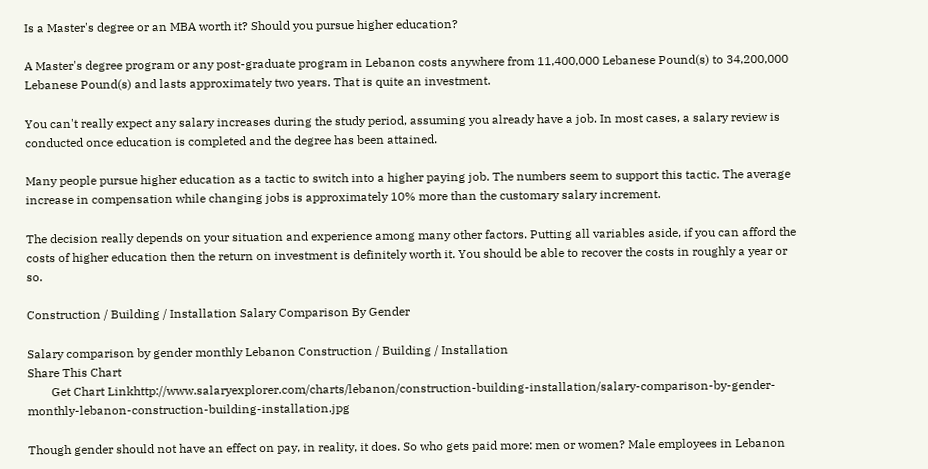Is a Master's degree or an MBA worth it? Should you pursue higher education?

A Master's degree program or any post-graduate program in Lebanon costs anywhere from 11,400,000 Lebanese Pound(s) to 34,200,000 Lebanese Pound(s) and lasts approximately two years. That is quite an investment.

You can't really expect any salary increases during the study period, assuming you already have a job. In most cases, a salary review is conducted once education is completed and the degree has been attained.

Many people pursue higher education as a tactic to switch into a higher paying job. The numbers seem to support this tactic. The average increase in compensation while changing jobs is approximately 10% more than the customary salary increment.

The decision really depends on your situation and experience among many other factors. Putting all variables aside, if you can afford the costs of higher education then the return on investment is definitely worth it. You should be able to recover the costs in roughly a year or so.

Construction / Building / Installation Salary Comparison By Gender

Salary comparison by gender monthly Lebanon Construction / Building / Installation
Share This Chart
        Get Chart Linkhttp://www.salaryexplorer.com/charts/lebanon/construction-building-installation/salary-comparison-by-gender-monthly-lebanon-construction-building-installation.jpg

Though gender should not have an effect on pay, in reality, it does. So who gets paid more: men or women? Male employees in Lebanon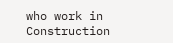who work in Construction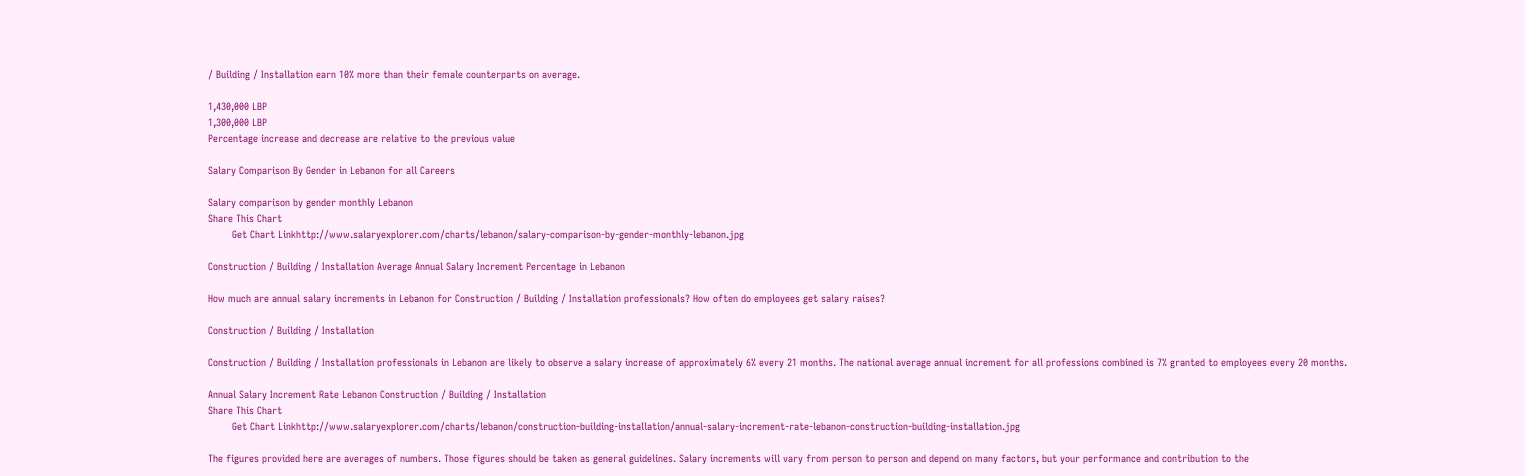/ Building / Installation earn 10% more than their female counterparts on average.

1,430,000 LBP
1,300,000 LBP
Percentage increase and decrease are relative to the previous value

Salary Comparison By Gender in Lebanon for all Careers

Salary comparison by gender monthly Lebanon
Share This Chart
        Get Chart Linkhttp://www.salaryexplorer.com/charts/lebanon/salary-comparison-by-gender-monthly-lebanon.jpg

Construction / Building / Installation Average Annual Salary Increment Percentage in Lebanon

How much are annual salary increments in Lebanon for Construction / Building / Installation professionals? How often do employees get salary raises?

Construction / Building / Installation

Construction / Building / Installation professionals in Lebanon are likely to observe a salary increase of approximately 6% every 21 months. The national average annual increment for all professions combined is 7% granted to employees every 20 months.

Annual Salary Increment Rate Lebanon Construction / Building / Installation
Share This Chart
        Get Chart Linkhttp://www.salaryexplorer.com/charts/lebanon/construction-building-installation/annual-salary-increment-rate-lebanon-construction-building-installation.jpg

The figures provided here are averages of numbers. Those figures should be taken as general guidelines. Salary increments will vary from person to person and depend on many factors, but your performance and contribution to the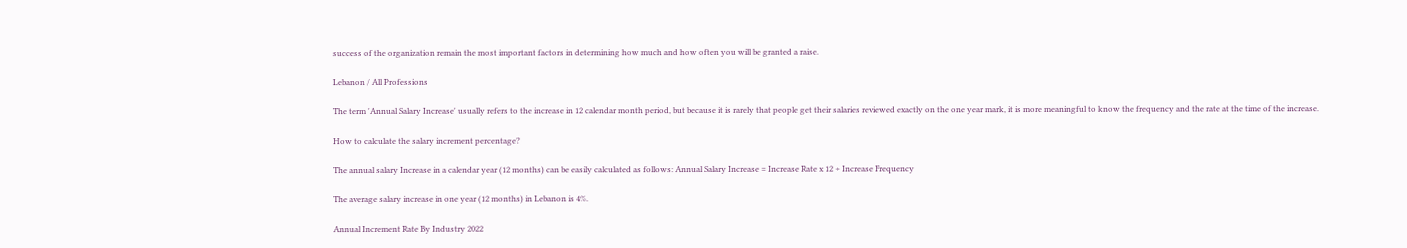success of the organization remain the most important factors in determining how much and how often you will be granted a raise.

Lebanon / All Professions

The term 'Annual Salary Increase' usually refers to the increase in 12 calendar month period, but because it is rarely that people get their salaries reviewed exactly on the one year mark, it is more meaningful to know the frequency and the rate at the time of the increase.

How to calculate the salary increment percentage?

The annual salary Increase in a calendar year (12 months) can be easily calculated as follows: Annual Salary Increase = Increase Rate x 12 ÷ Increase Frequency

The average salary increase in one year (12 months) in Lebanon is 4%.

Annual Increment Rate By Industry 2022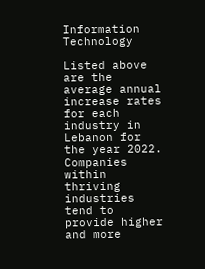Information Technology

Listed above are the average annual increase rates for each industry in Lebanon for the year 2022. Companies within thriving industries tend to provide higher and more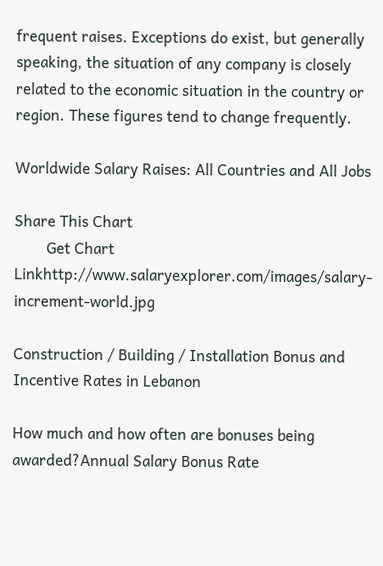frequent raises. Exceptions do exist, but generally speaking, the situation of any company is closely related to the economic situation in the country or region. These figures tend to change frequently.

Worldwide Salary Raises: All Countries and All Jobs

Share This Chart
        Get Chart Linkhttp://www.salaryexplorer.com/images/salary-increment-world.jpg

Construction / Building / Installation Bonus and Incentive Rates in Lebanon

How much and how often are bonuses being awarded?Annual Salary Bonus Rate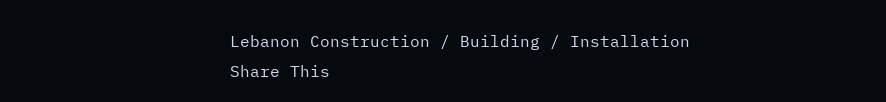Lebanon Construction / Building / Installation
Share This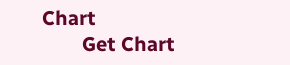Chart
        Get Chart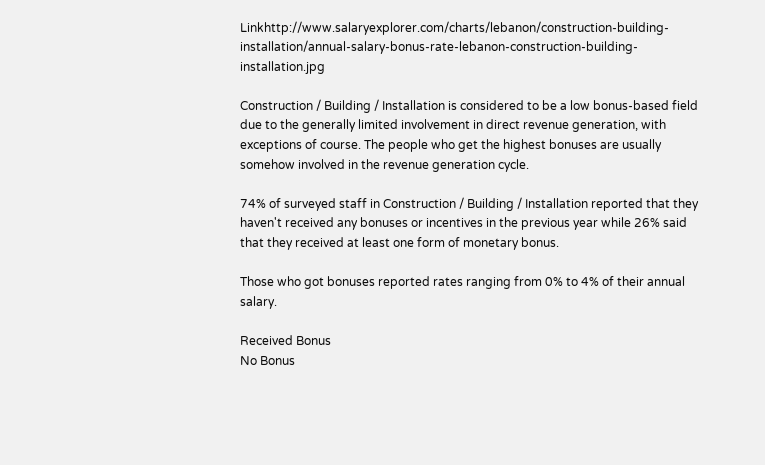Linkhttp://www.salaryexplorer.com/charts/lebanon/construction-building-installation/annual-salary-bonus-rate-lebanon-construction-building-installation.jpg

Construction / Building / Installation is considered to be a low bonus-based field due to the generally limited involvement in direct revenue generation, with exceptions of course. The people who get the highest bonuses are usually somehow involved in the revenue generation cycle.

74% of surveyed staff in Construction / Building / Installation reported that they haven't received any bonuses or incentives in the previous year while 26% said that they received at least one form of monetary bonus.

Those who got bonuses reported rates ranging from 0% to 4% of their annual salary.

Received Bonus
No Bonus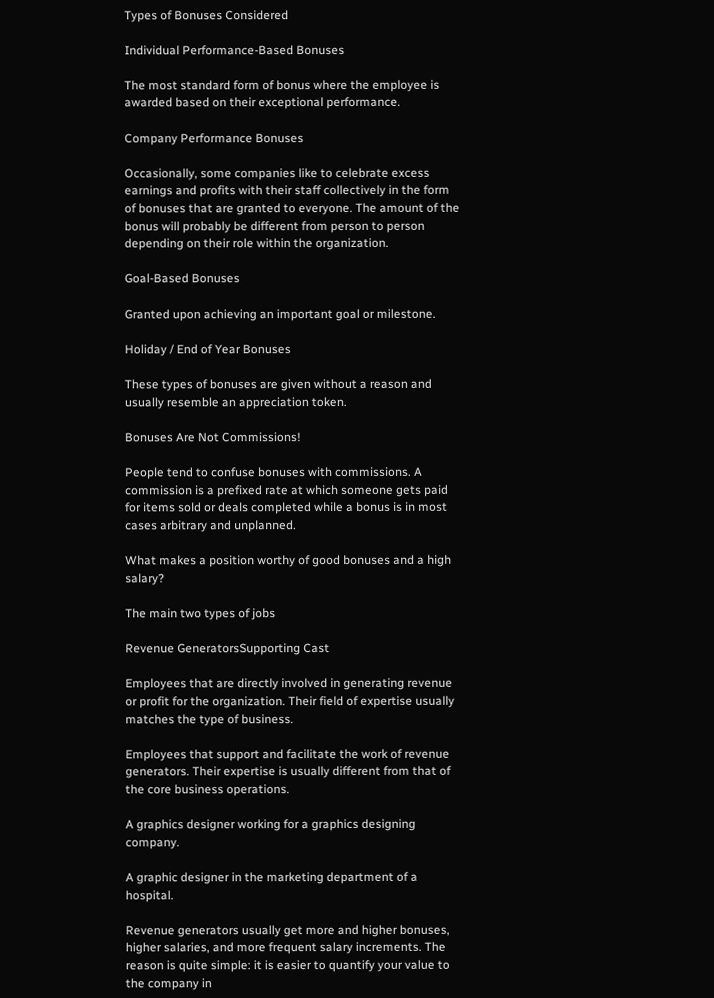Types of Bonuses Considered

Individual Performance-Based Bonuses

The most standard form of bonus where the employee is awarded based on their exceptional performance.

Company Performance Bonuses

Occasionally, some companies like to celebrate excess earnings and profits with their staff collectively in the form of bonuses that are granted to everyone. The amount of the bonus will probably be different from person to person depending on their role within the organization.

Goal-Based Bonuses

Granted upon achieving an important goal or milestone.

Holiday / End of Year Bonuses

These types of bonuses are given without a reason and usually resemble an appreciation token.

Bonuses Are Not Commissions!

People tend to confuse bonuses with commissions. A commission is a prefixed rate at which someone gets paid for items sold or deals completed while a bonus is in most cases arbitrary and unplanned.

What makes a position worthy of good bonuses and a high salary?

The main two types of jobs

Revenue GeneratorsSupporting Cast

Employees that are directly involved in generating revenue or profit for the organization. Their field of expertise usually matches the type of business.

Employees that support and facilitate the work of revenue generators. Their expertise is usually different from that of the core business operations.

A graphics designer working for a graphics designing company.

A graphic designer in the marketing department of a hospital.

Revenue generators usually get more and higher bonuses, higher salaries, and more frequent salary increments. The reason is quite simple: it is easier to quantify your value to the company in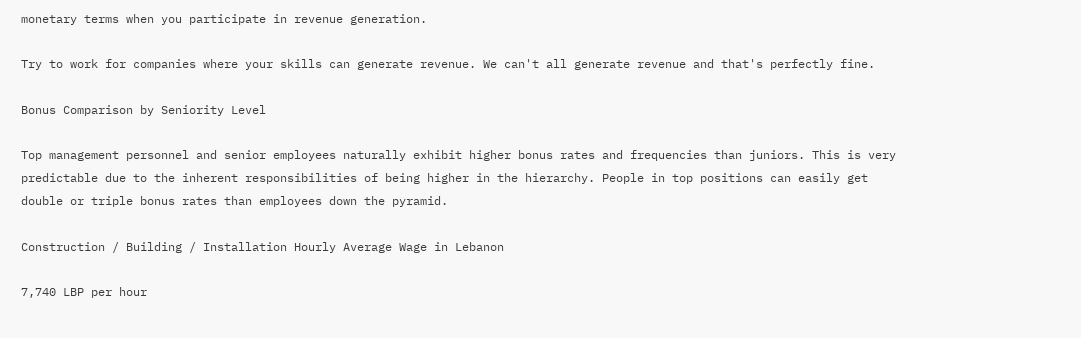monetary terms when you participate in revenue generation.

Try to work for companies where your skills can generate revenue. We can't all generate revenue and that's perfectly fine.

Bonus Comparison by Seniority Level

Top management personnel and senior employees naturally exhibit higher bonus rates and frequencies than juniors. This is very predictable due to the inherent responsibilities of being higher in the hierarchy. People in top positions can easily get double or triple bonus rates than employees down the pyramid.

Construction / Building / Installation Hourly Average Wage in Lebanon

7,740 LBP per hour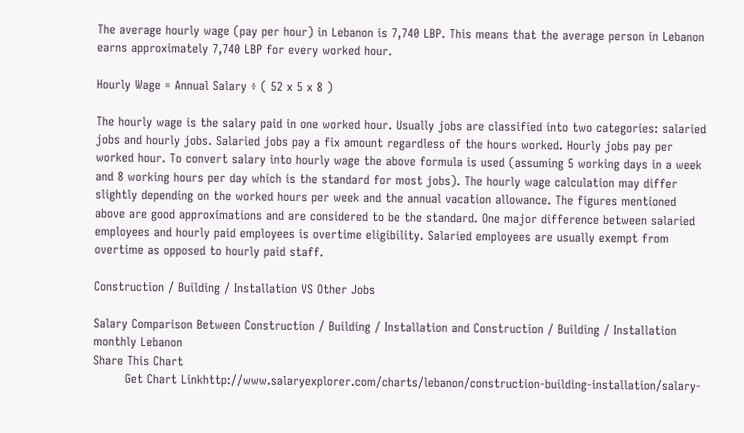The average hourly wage (pay per hour) in Lebanon is 7,740 LBP. This means that the average person in Lebanon earns approximately 7,740 LBP for every worked hour.

Hourly Wage = Annual Salary ÷ ( 52 x 5 x 8 )

The hourly wage is the salary paid in one worked hour. Usually jobs are classified into two categories: salaried jobs and hourly jobs. Salaried jobs pay a fix amount regardless of the hours worked. Hourly jobs pay per worked hour. To convert salary into hourly wage the above formula is used (assuming 5 working days in a week and 8 working hours per day which is the standard for most jobs). The hourly wage calculation may differ slightly depending on the worked hours per week and the annual vacation allowance. The figures mentioned above are good approximations and are considered to be the standard. One major difference between salaried employees and hourly paid employees is overtime eligibility. Salaried employees are usually exempt from overtime as opposed to hourly paid staff.

Construction / Building / Installation VS Other Jobs

Salary Comparison Between Construction / Building / Installation and Construction / Building / Installation monthly Lebanon
Share This Chart
        Get Chart Linkhttp://www.salaryexplorer.com/charts/lebanon/construction-building-installation/salary-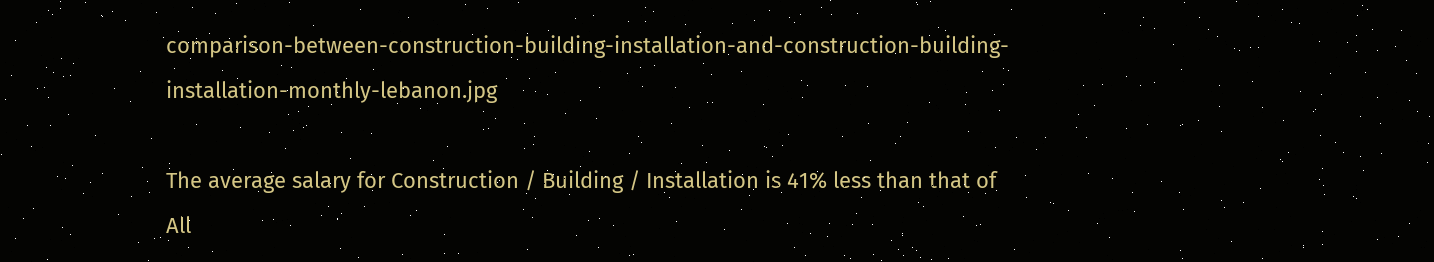comparison-between-construction-building-installation-and-construction-building-installation-monthly-lebanon.jpg

The average salary for Construction / Building / Installation is 41% less than that of All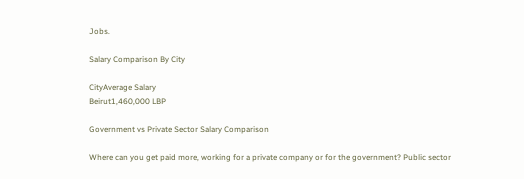Jobs.

Salary Comparison By City

CityAverage Salary
Beirut1,460,000 LBP

Government vs Private Sector Salary Comparison

Where can you get paid more, working for a private company or for the government? Public sector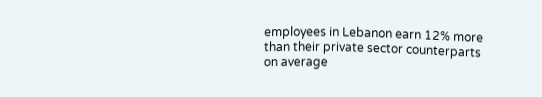employees in Lebanon earn 12% more than their private sector counterparts on average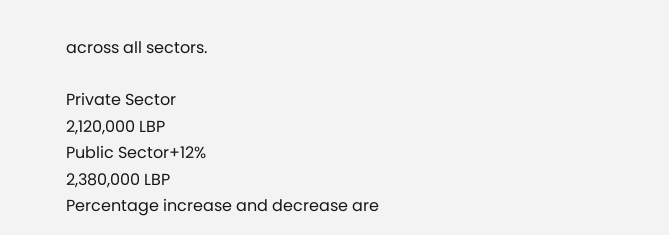across all sectors.

Private Sector
2,120,000 LBP
Public Sector+12%
2,380,000 LBP
Percentage increase and decrease are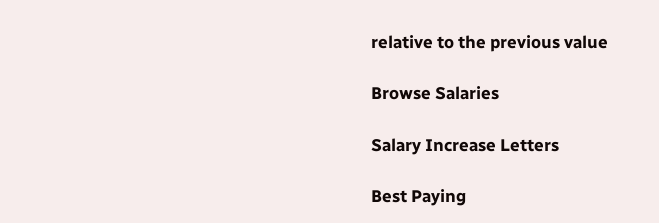relative to the previous value

Browse Salaries

Salary Increase Letters

Best Paying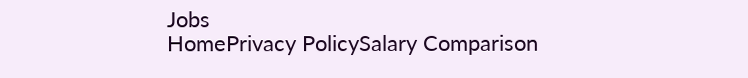Jobs
HomePrivacy PolicySalary Comparison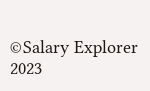©Salary Explorer 2023